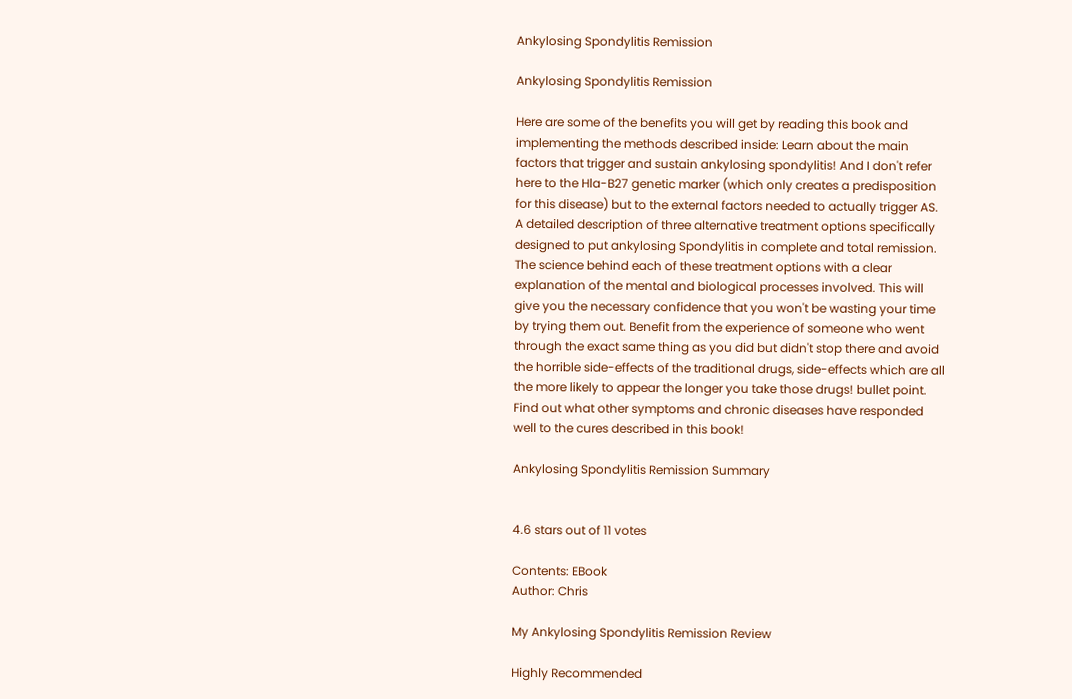Ankylosing Spondylitis Remission

Ankylosing Spondylitis Remission

Here are some of the benefits you will get by reading this book and implementing the methods described inside: Learn about the main factors that trigger and sustain ankylosing spondylitis! And I don't refer here to the Hla-B27 genetic marker (which only creates a predisposition for this disease) but to the external factors needed to actually trigger AS. A detailed description of three alternative treatment options specifically designed to put ankylosing Spondylitis in complete and total remission. The science behind each of these treatment options with a clear explanation of the mental and biological processes involved. This will give you the necessary confidence that you won't be wasting your time by trying them out. Benefit from the experience of someone who went through the exact same thing as you did but didn't stop there and avoid the horrible side-effects of the traditional drugs, side-effects which are all the more likely to appear the longer you take those drugs! bullet point. Find out what other symptoms and chronic diseases have responded well to the cures described in this book!

Ankylosing Spondylitis Remission Summary


4.6 stars out of 11 votes

Contents: EBook
Author: Chris

My Ankylosing Spondylitis Remission Review

Highly Recommended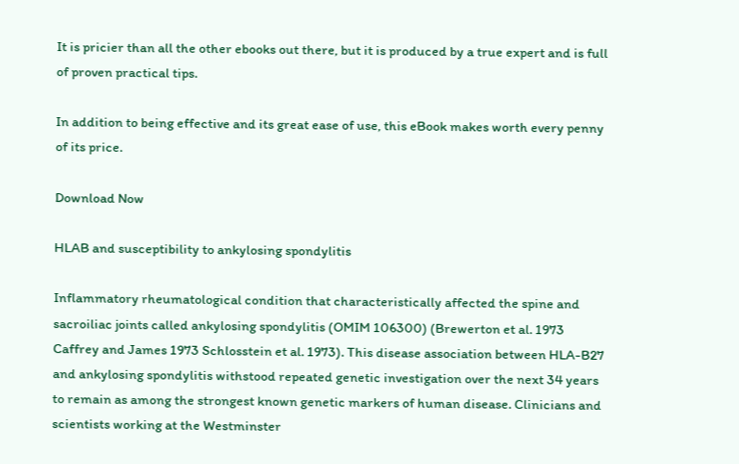It is pricier than all the other ebooks out there, but it is produced by a true expert and is full of proven practical tips.

In addition to being effective and its great ease of use, this eBook makes worth every penny of its price.

Download Now

HLAB and susceptibility to ankylosing spondylitis

Inflammatory rheumatological condition that characteristically affected the spine and sacroiliac joints called ankylosing spondylitis (OMIM 106300) (Brewerton et al. 1973 Caffrey and James 1973 Schlosstein et al. 1973). This disease association between HLA-B27 and ankylosing spondylitis withstood repeated genetic investigation over the next 34 years to remain as among the strongest known genetic markers of human disease. Clinicians and scientists working at the Westminster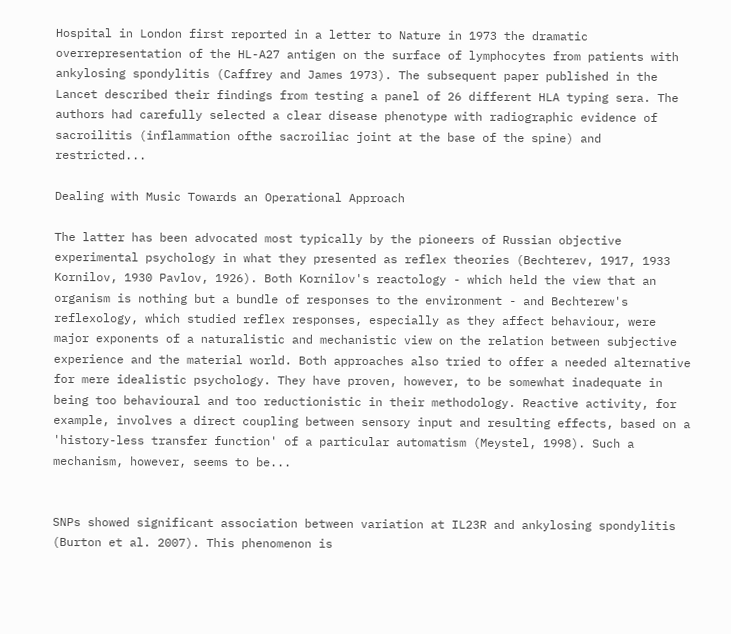Hospital in London first reported in a letter to Nature in 1973 the dramatic overrepresentation of the HL-A27 antigen on the surface of lymphocytes from patients with ankylosing spondylitis (Caffrey and James 1973). The subsequent paper published in the Lancet described their findings from testing a panel of 26 different HLA typing sera. The authors had carefully selected a clear disease phenotype with radiographic evidence of sacroilitis (inflammation ofthe sacroiliac joint at the base of the spine) and restricted...

Dealing with Music Towards an Operational Approach

The latter has been advocated most typically by the pioneers of Russian objective experimental psychology in what they presented as reflex theories (Bechterev, 1917, 1933 Kornilov, 1930 Pavlov, 1926). Both Kornilov's reactology - which held the view that an organism is nothing but a bundle of responses to the environment - and Bechterew's reflexology, which studied reflex responses, especially as they affect behaviour, were major exponents of a naturalistic and mechanistic view on the relation between subjective experience and the material world. Both approaches also tried to offer a needed alternative for mere idealistic psychology. They have proven, however, to be somewhat inadequate in being too behavioural and too reductionistic in their methodology. Reactive activity, for example, involves a direct coupling between sensory input and resulting effects, based on a 'history-less transfer function' of a particular automatism (Meystel, 1998). Such a mechanism, however, seems to be...


SNPs showed significant association between variation at IL23R and ankylosing spondylitis (Burton et al. 2007). This phenomenon is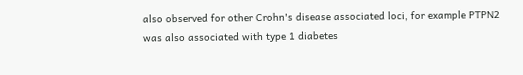also observed for other Crohn's disease associated loci, for example PTPN2 was also associated with type 1 diabetes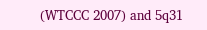(WTCCC 2007) and 5q31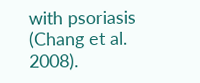with psoriasis (Chang et al. 2008).